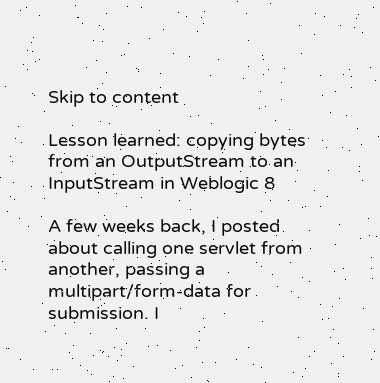Skip to content

Lesson learned: copying bytes from an OutputStream to an InputStream in Weblogic 8

A few weeks back, I posted about calling one servlet from another, passing a multipart/form-data for submission. I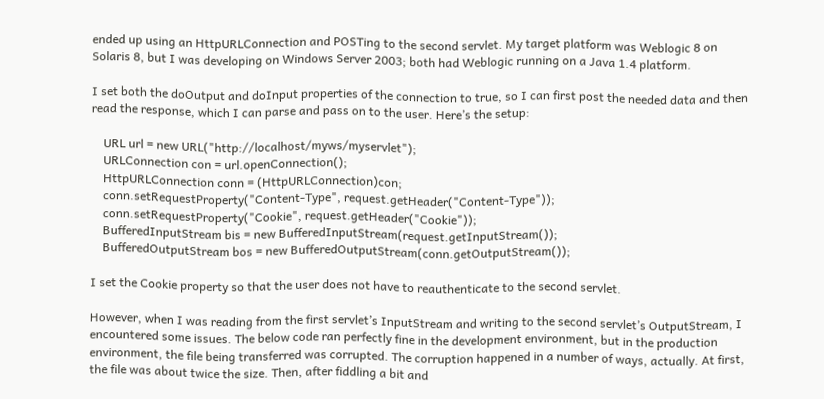ended up using an HttpURLConnection and POSTing to the second servlet. My target platform was Weblogic 8 on Solaris 8, but I was developing on Windows Server 2003; both had Weblogic running on a Java 1.4 platform.

I set both the doOutput and doInput properties of the connection to true, so I can first post the needed data and then read the response, which I can parse and pass on to the user. Here’s the setup:

    URL url = new URL("http://localhost/myws/myservlet");
    URLConnection con = url.openConnection();
    HttpURLConnection conn = (HttpURLConnection)con;
    conn.setRequestProperty("Content-Type", request.getHeader("Content-Type"));
    conn.setRequestProperty("Cookie", request.getHeader("Cookie"));
    BufferedInputStream bis = new BufferedInputStream(request.getInputStream());
    BufferedOutputStream bos = new BufferedOutputStream(conn.getOutputStream());

I set the Cookie property so that the user does not have to reauthenticate to the second servlet.

However, when I was reading from the first servlet’s InputStream and writing to the second servlet’s OutputStream, I encountered some issues. The below code ran perfectly fine in the development environment, but in the production environment, the file being transferred was corrupted. The corruption happened in a number of ways, actually. At first, the file was about twice the size. Then, after fiddling a bit and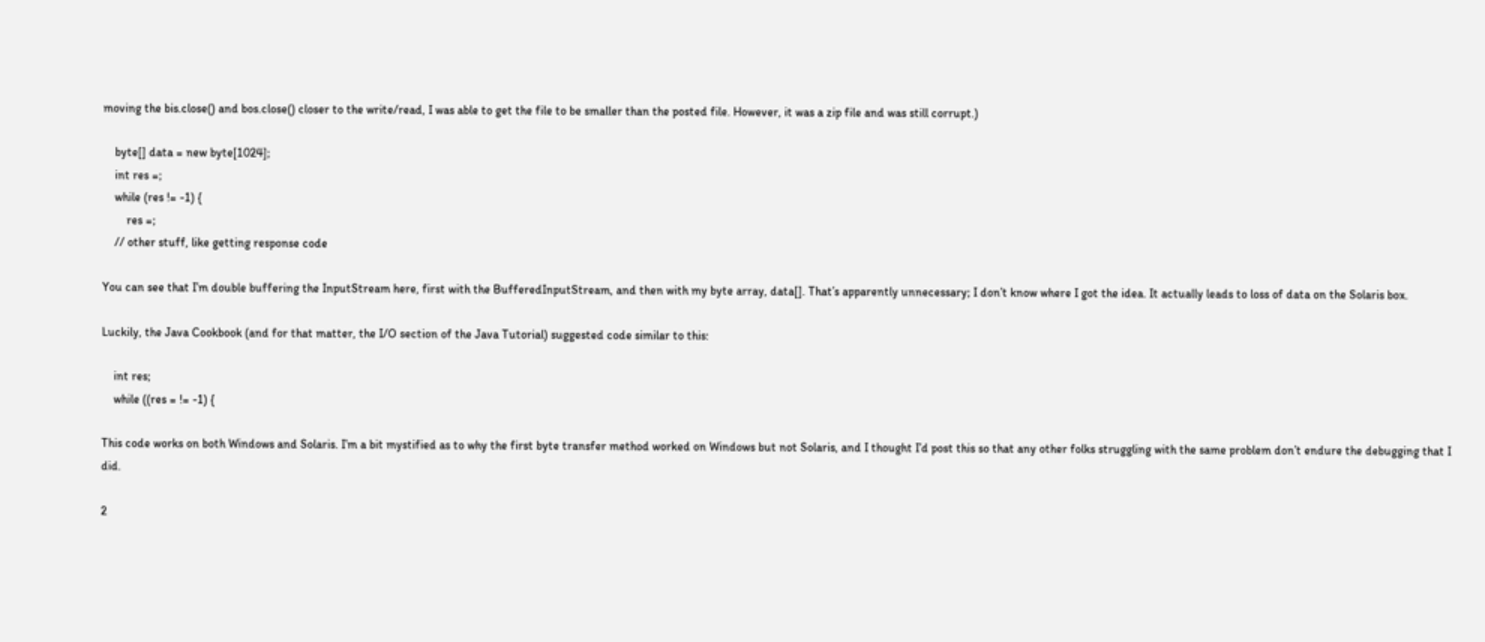moving the bis.close() and bos.close() closer to the write/read, I was able to get the file to be smaller than the posted file. However, it was a zip file and was still corrupt.)

    byte[] data = new byte[1024];
    int res =;
    while (res != -1) {
        res =;
    // other stuff, like getting response code

You can see that I’m double buffering the InputStream here, first with the BufferedInputStream, and then with my byte array, data[]. That’s apparently unnecessary; I don’t know where I got the idea. It actually leads to loss of data on the Solaris box.

Luckily, the Java Cookbook (and for that matter, the I/O section of the Java Tutorial) suggested code similar to this:

    int res;
    while ((res = != -1) {

This code works on both Windows and Solaris. I’m a bit mystified as to why the first byte transfer method worked on Windows but not Solaris, and I thought I’d post this so that any other folks struggling with the same problem don’t endure the debugging that I did.

2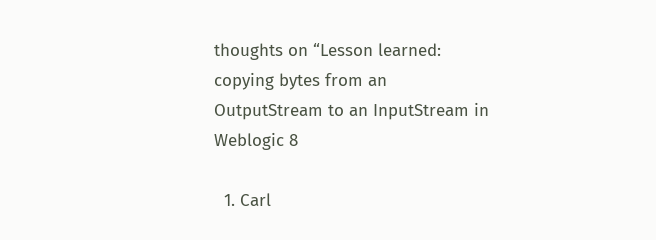thoughts on “Lesson learned: copying bytes from an OutputStream to an InputStream in Weblogic 8

  1. Carl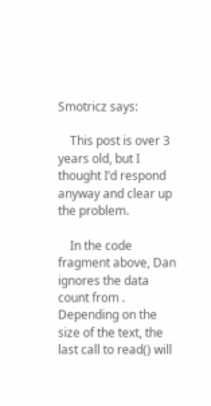Smotricz says:

    This post is over 3 years old, but I thought I’d respond anyway and clear up the problem.

    In the code fragment above, Dan ignores the data count from . Depending on the size of the text, the last call to read() will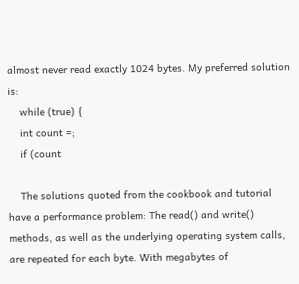almost never read exactly 1024 bytes. My preferred solution is:
    while (true) {
    int count =;
    if (count

    The solutions quoted from the cookbook and tutorial have a performance problem: The read() and write() methods, as well as the underlying operating system calls, are repeated for each byte. With megabytes of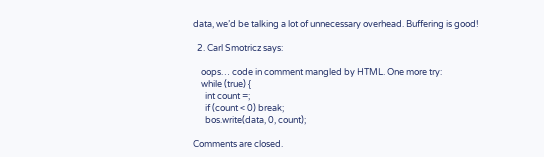data, we’d be talking a lot of unnecessary overhead. Buffering is good!

  2. Carl Smotricz says:

    oops… code in comment mangled by HTML. One more try:
    while (true) {
      int count =;
      if (count < 0) break;
      bos.write(data, 0, count);

Comments are closed.